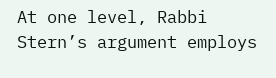At one level, Rabbi Stern’s argument employs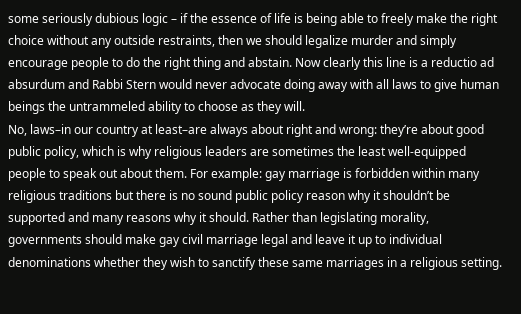some seriously dubious logic – if the essence of life is being able to freely make the right choice without any outside restraints, then we should legalize murder and simply encourage people to do the right thing and abstain. Now clearly this line is a reductio ad absurdum and Rabbi Stern would never advocate doing away with all laws to give human beings the untrammeled ability to choose as they will.
No, laws–in our country at least–are always about right and wrong: they’re about good public policy, which is why religious leaders are sometimes the least well-equipped people to speak out about them. For example: gay marriage is forbidden within many religious traditions but there is no sound public policy reason why it shouldn’t be supported and many reasons why it should. Rather than legislating morality, governments should make gay civil marriage legal and leave it up to individual denominations whether they wish to sanctify these same marriages in a religious setting.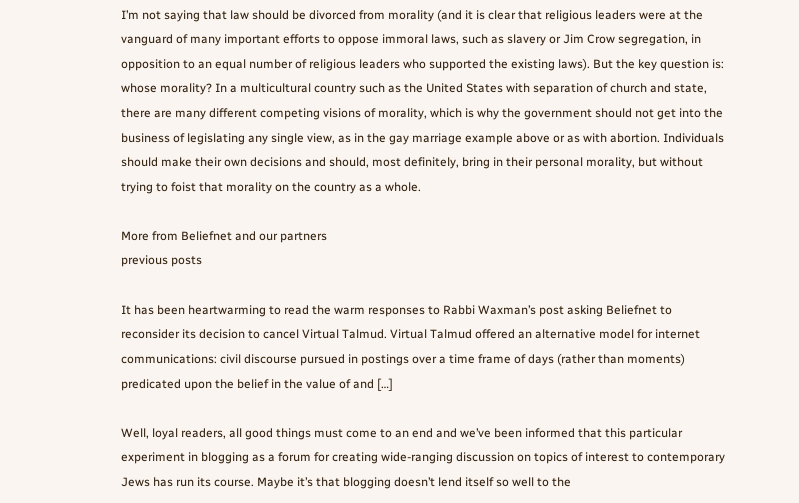I’m not saying that law should be divorced from morality (and it is clear that religious leaders were at the vanguard of many important efforts to oppose immoral laws, such as slavery or Jim Crow segregation, in opposition to an equal number of religious leaders who supported the existing laws). But the key question is: whose morality? In a multicultural country such as the United States with separation of church and state, there are many different competing visions of morality, which is why the government should not get into the business of legislating any single view, as in the gay marriage example above or as with abortion. Individuals should make their own decisions and should, most definitely, bring in their personal morality, but without trying to foist that morality on the country as a whole.

More from Beliefnet and our partners
previous posts

It has been heartwarming to read the warm responses to Rabbi Waxman’s post asking Beliefnet to reconsider its decision to cancel Virtual Talmud. Virtual Talmud offered an alternative model for internet communications: civil discourse pursued in postings over a time frame of days (rather than moments) predicated upon the belief in the value of and […]

Well, loyal readers, all good things must come to an end and we’ve been informed that this particular experiment in blogging as a forum for creating wide-ranging discussion on topics of interest to contemporary Jews has run its course. Maybe it’s that blogging doesn’t lend itself so well to the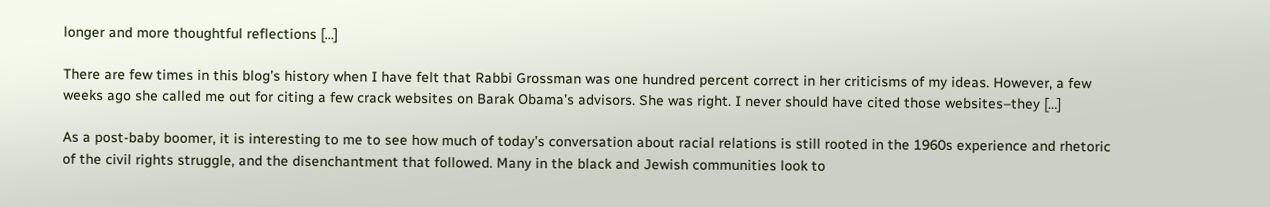longer and more thoughtful reflections […]

There are few times in this blog’s history when I have felt that Rabbi Grossman was one hundred percent correct in her criticisms of my ideas. However, a few weeks ago she called me out for citing a few crack websites on Barak Obama’s advisors. She was right. I never should have cited those websites–they […]

As a post-baby boomer, it is interesting to me to see how much of today’s conversation about racial relations is still rooted in the 1960s experience and rhetoric of the civil rights struggle, and the disenchantment that followed. Many in the black and Jewish communities look to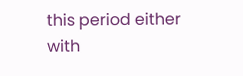this period either with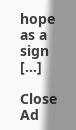hope as a sign […]

Close Ad